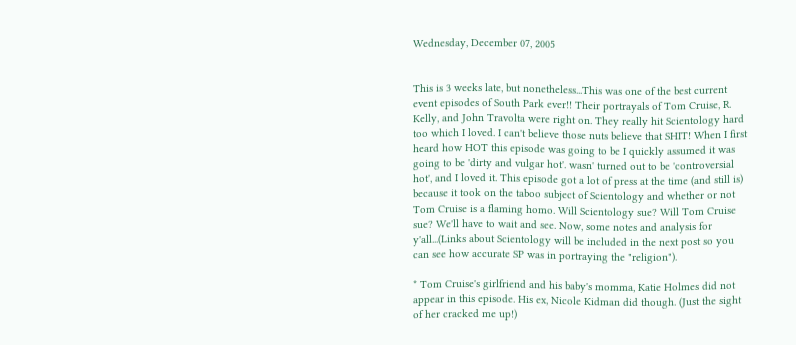Wednesday, December 07, 2005


This is 3 weeks late, but nonetheless...This was one of the best current event episodes of South Park ever!! Their portrayals of Tom Cruise, R. Kelly, and John Travolta were right on. They really hit Scientology hard too which I loved. I can't believe those nuts believe that SHIT! When I first heard how HOT this episode was going to be I quickly assumed it was going to be 'dirty and vulgar hot'. wasn' turned out to be 'controversial hot', and I loved it. This episode got a lot of press at the time (and still is) because it took on the taboo subject of Scientology and whether or not Tom Cruise is a flaming homo. Will Scientology sue? Will Tom Cruise sue? We'll have to wait and see. Now, some notes and analysis for y'all...(Links about Scientology will be included in the next post so you can see how accurate SP was in portraying the "religion").

* Tom Cruise's girlfriend and his baby's momma, Katie Holmes did not appear in this episode. His ex, Nicole Kidman did though. (Just the sight of her cracked me up!)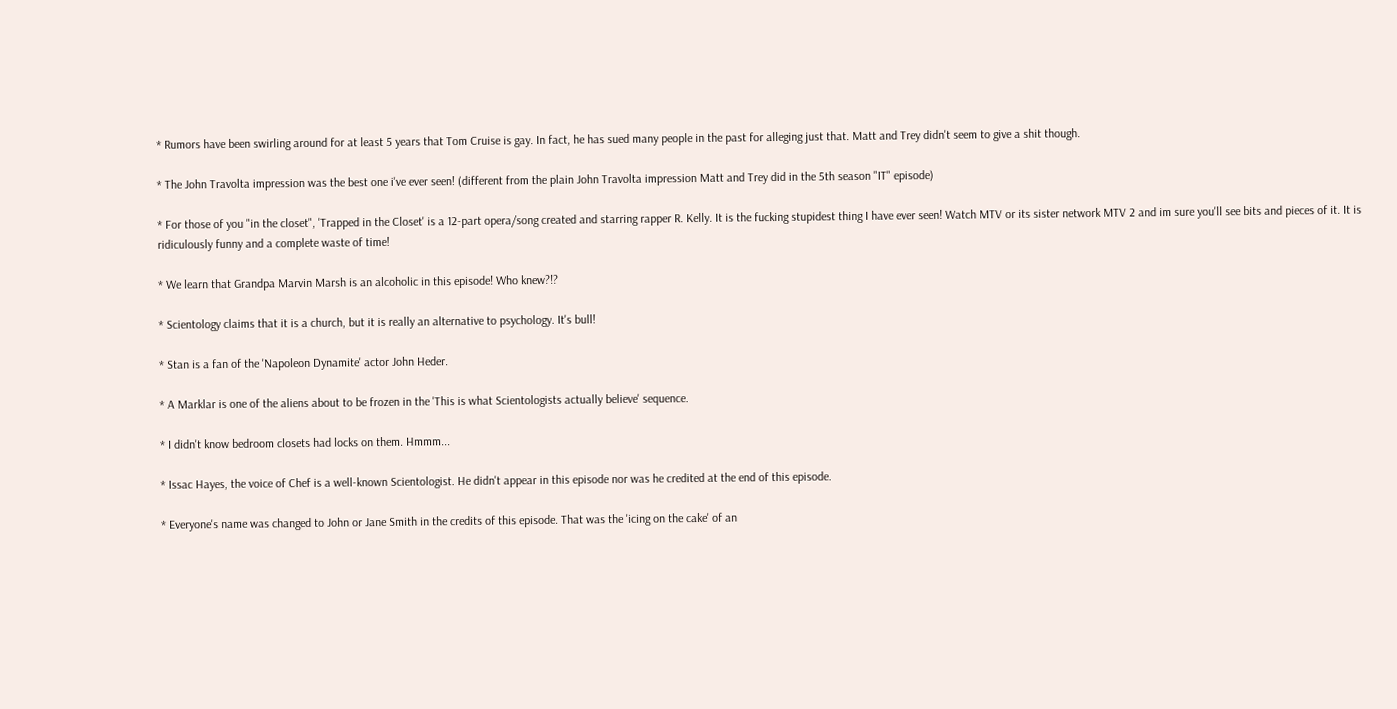* Rumors have been swirling around for at least 5 years that Tom Cruise is gay. In fact, he has sued many people in the past for alleging just that. Matt and Trey didn't seem to give a shit though.

* The John Travolta impression was the best one i've ever seen! (different from the plain John Travolta impression Matt and Trey did in the 5th season "IT" episode)

* For those of you "in the closet", 'Trapped in the Closet' is a 12-part opera/song created and starring rapper R. Kelly. It is the fucking stupidest thing I have ever seen! Watch MTV or its sister network MTV 2 and im sure you'll see bits and pieces of it. It is ridiculously funny and a complete waste of time!

* We learn that Grandpa Marvin Marsh is an alcoholic in this episode! Who knew?!?

* Scientology claims that it is a church, but it is really an alternative to psychology. It's bull!

* Stan is a fan of the 'Napoleon Dynamite' actor John Heder.

* A Marklar is one of the aliens about to be frozen in the 'This is what Scientologists actually believe' sequence.

* I didn't know bedroom closets had locks on them. Hmmm...

* Issac Hayes, the voice of Chef is a well-known Scientologist. He didn't appear in this episode nor was he credited at the end of this episode.

* Everyone's name was changed to John or Jane Smith in the credits of this episode. That was the 'icing on the cake' of an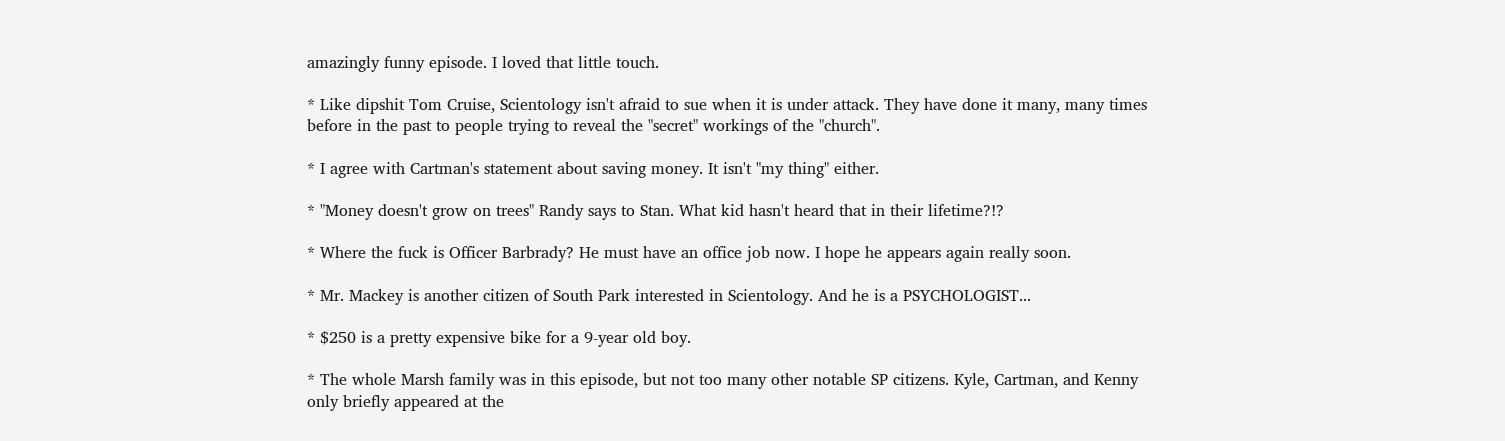amazingly funny episode. I loved that little touch.

* Like dipshit Tom Cruise, Scientology isn't afraid to sue when it is under attack. They have done it many, many times before in the past to people trying to reveal the "secret" workings of the "church".

* I agree with Cartman's statement about saving money. It isn't "my thing" either.

* "Money doesn't grow on trees" Randy says to Stan. What kid hasn't heard that in their lifetime?!?

* Where the fuck is Officer Barbrady? He must have an office job now. I hope he appears again really soon.

* Mr. Mackey is another citizen of South Park interested in Scientology. And he is a PSYCHOLOGIST...

* $250 is a pretty expensive bike for a 9-year old boy.

* The whole Marsh family was in this episode, but not too many other notable SP citizens. Kyle, Cartman, and Kenny only briefly appeared at the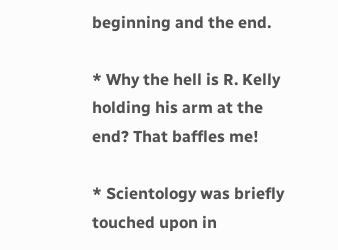beginning and the end.

* Why the hell is R. Kelly holding his arm at the end? That baffles me!

* Scientology was briefly touched upon in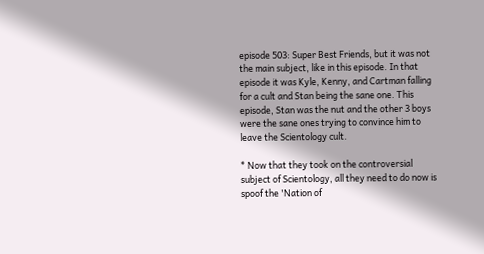episode 503: Super Best Friends, but it was not the main subject, like in this episode. In that episode it was Kyle, Kenny, and Cartman falling for a cult and Stan being the sane one. This episode, Stan was the nut and the other 3 boys were the sane ones trying to convince him to leave the Scientology cult.

* Now that they took on the controversial subject of Scientology, all they need to do now is spoof the 'Nation of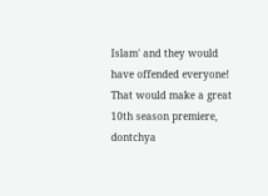Islam' and they would have offended everyone! That would make a great 10th season premiere, dontchya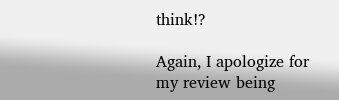think!?

Again, I apologize for my review being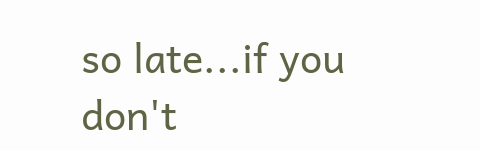so late...if you don't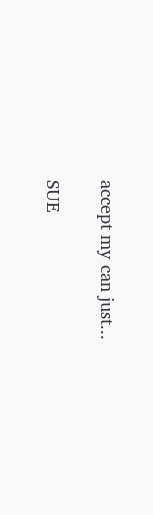accept my can just...

SUE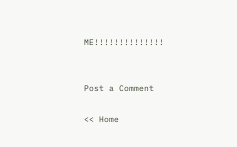ME!!!!!!!!!!!!!!


Post a Comment

<< Home